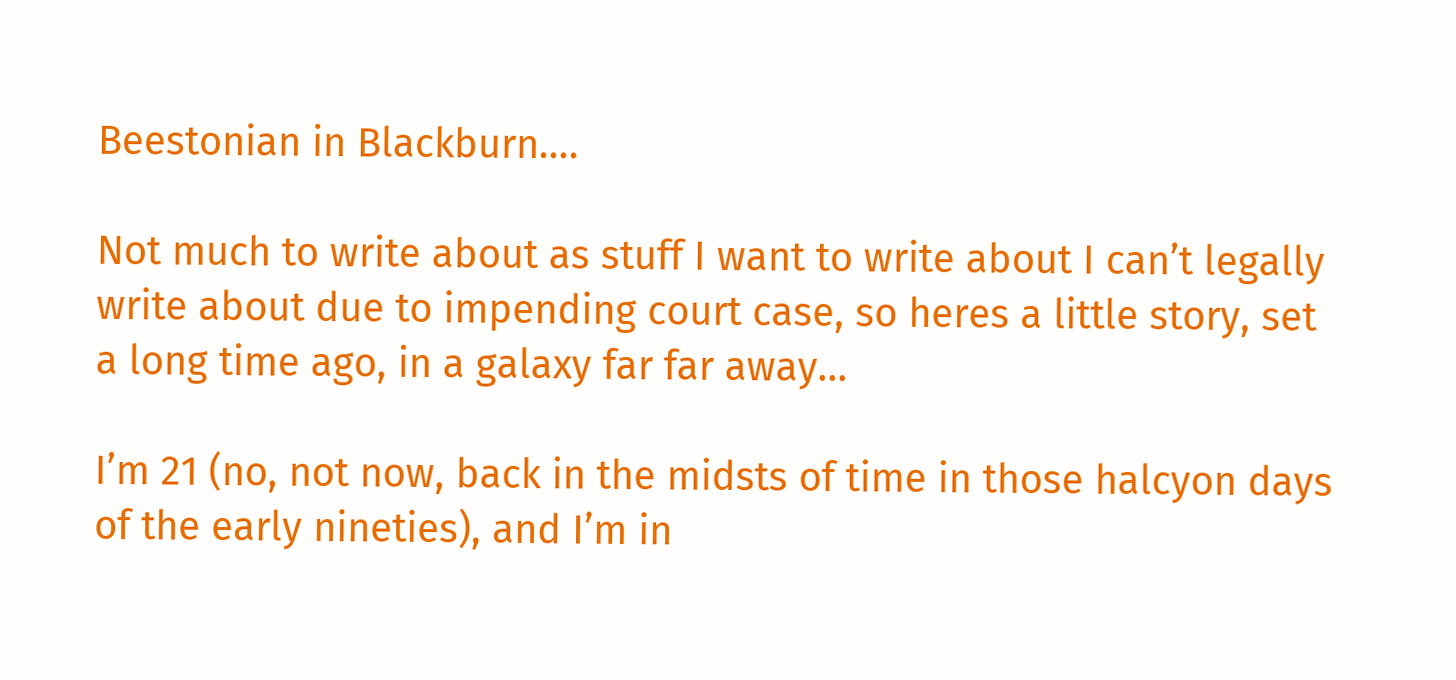Beestonian in Blackburn….

Not much to write about as stuff I want to write about I can’t legally write about due to impending court case, so heres a little story, set a long time ago, in a galaxy far far away…

I’m 21 (no, not now, back in the midsts of time in those halcyon days of the early nineties), and I’m in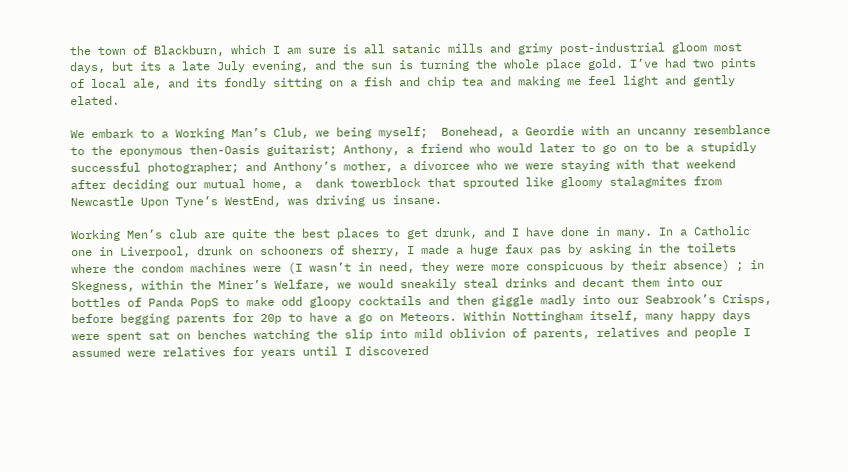the town of Blackburn, which I am sure is all satanic mills and grimy post-industrial gloom most days, but its a late July evening, and the sun is turning the whole place gold. I’ve had two pints of local ale, and its fondly sitting on a fish and chip tea and making me feel light and gently elated.

We embark to a Working Man’s Club, we being myself;  Bonehead, a Geordie with an uncanny resemblance to the eponymous then-Oasis guitarist; Anthony, a friend who would later to go on to be a stupidly  successful photographer; and Anthony’s mother, a divorcee who we were staying with that weekend after deciding our mutual home, a  dank towerblock that sprouted like gloomy stalagmites from  Newcastle Upon Tyne’s WestEnd, was driving us insane.

Working Men’s club are quite the best places to get drunk, and I have done in many. In a Catholic one in Liverpool, drunk on schooners of sherry, I made a huge faux pas by asking in the toilets where the condom machines were (I wasn’t in need, they were more conspicuous by their absence) ; in Skegness, within the Miner’s Welfare, we would sneakily steal drinks and decant them into our bottles of Panda PopS to make odd gloopy cocktails and then giggle madly into our Seabrook’s Crisps, before begging parents for 20p to have a go on Meteors. Within Nottingham itself, many happy days were spent sat on benches watching the slip into mild oblivion of parents, relatives and people I assumed were relatives for years until I discovered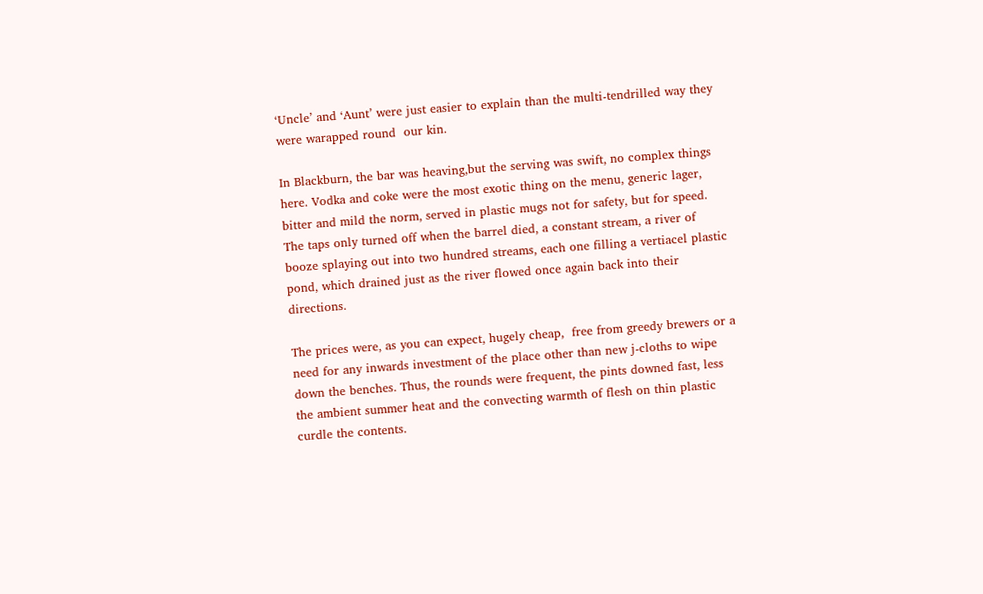‘Uncle’ and ‘Aunt’ were just easier to explain than the multi-tendrilled way they were warapped round  our kin.

In Blackburn, the bar was heaving,but the serving was swift, no complex things here. Vodka and coke were the most exotic thing on the menu, generic lager, bitter and mild the norm, served in plastic mugs not for safety, but for speed. The taps only turned off when the barrel died, a constant stream, a river of booze splaying out into two hundred streams, each one filling a vertiacel plastic pond, which drained just as the river flowed once again back into their directions.

The prices were, as you can expect, hugely cheap,  free from greedy brewers or a need for any inwards investment of the place other than new j-cloths to wipe down the benches. Thus, the rounds were frequent, the pints downed fast, less the ambient summer heat and the convecting warmth of flesh on thin plastic curdle the contents.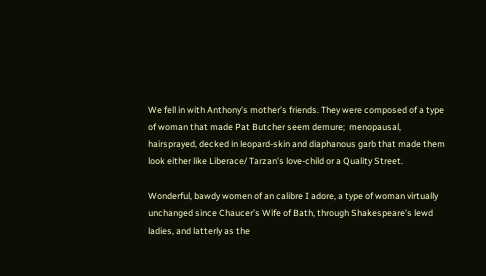We fell in with Anthony’s mother’s friends. They were composed of a type of woman that made Pat Butcher seem demure;  menopausal, hairsprayed, decked in leopard-skin and diaphanous garb that made them look either like Liberace/ Tarzan’s love-child or a Quality Street.

Wonderful, bawdy women of an calibre I adore, a type of woman virtually unchanged since Chaucer’s Wife of Bath, through Shakespeare’s lewd ladies, and latterly as the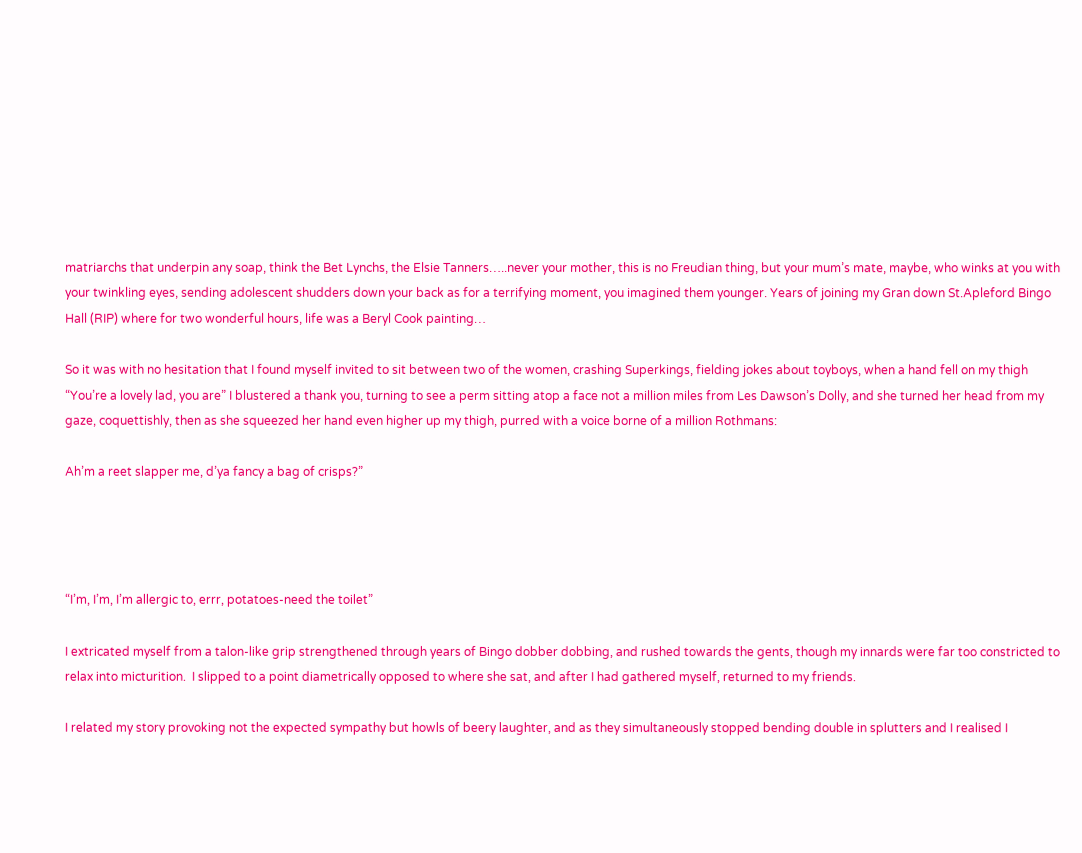matriarchs that underpin any soap, think the Bet Lynchs, the Elsie Tanners…..never your mother, this is no Freudian thing, but your mum’s mate, maybe, who winks at you with your twinkling eyes, sending adolescent shudders down your back as for a terrifying moment, you imagined them younger. Years of joining my Gran down St.Apleford Bingo Hall (RIP) where for two wonderful hours, life was a Beryl Cook painting…

So it was with no hesitation that I found myself invited to sit between two of the women, crashing Superkings, fielding jokes about toyboys, when a hand fell on my thigh “You’re a lovely lad, you are” I blustered a thank you, turning to see a perm sitting atop a face not a million miles from Les Dawson’s Dolly, and she turned her head from my gaze, coquettishly, then as she squeezed her hand even higher up my thigh, purred with a voice borne of a million Rothmans:

Ah’m a reet slapper me, d’ya fancy a bag of crisps?”




“I’m, I’m, I’m allergic to, errr, potatoes-need the toilet”

I extricated myself from a talon-like grip strengthened through years of Bingo dobber dobbing, and rushed towards the gents, though my innards were far too constricted to relax into micturition.  I slipped to a point diametrically opposed to where she sat, and after I had gathered myself, returned to my friends.

I related my story provoking not the expected sympathy but howls of beery laughter, and as they simultaneously stopped bending double in splutters and I realised I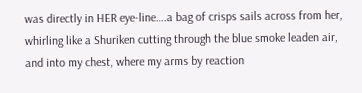was directly in HER eye-line….a bag of crisps sails across from her, whirling like a Shuriken cutting through the blue smoke leaden air, and into my chest, where my arms by reaction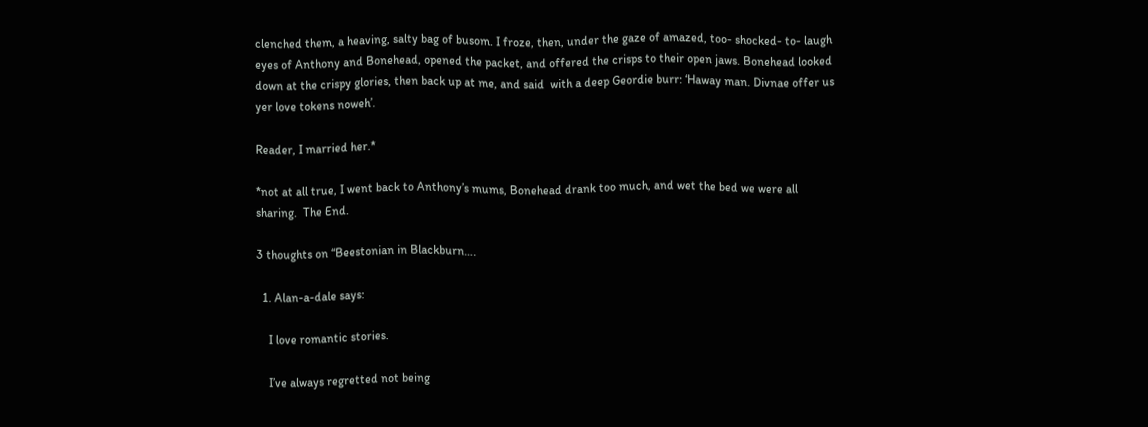clenched them, a heaving, salty bag of busom. I froze, then, under the gaze of amazed, too- shocked- to- laugh eyes of Anthony and Bonehead, opened the packet, and offered the crisps to their open jaws. Bonehead looked down at the crispy glories, then back up at me, and said  with a deep Geordie burr: ‘Haway man. Divnae offer us yer love tokens noweh’.

Reader, I married her.*

*not at all true, I went back to Anthony’s mums, Bonehead drank too much, and wet the bed we were all sharing.  The End.

3 thoughts on “Beestonian in Blackburn….

  1. Alan-a-dale says:

    I love romantic stories.

    I’ve always regretted not being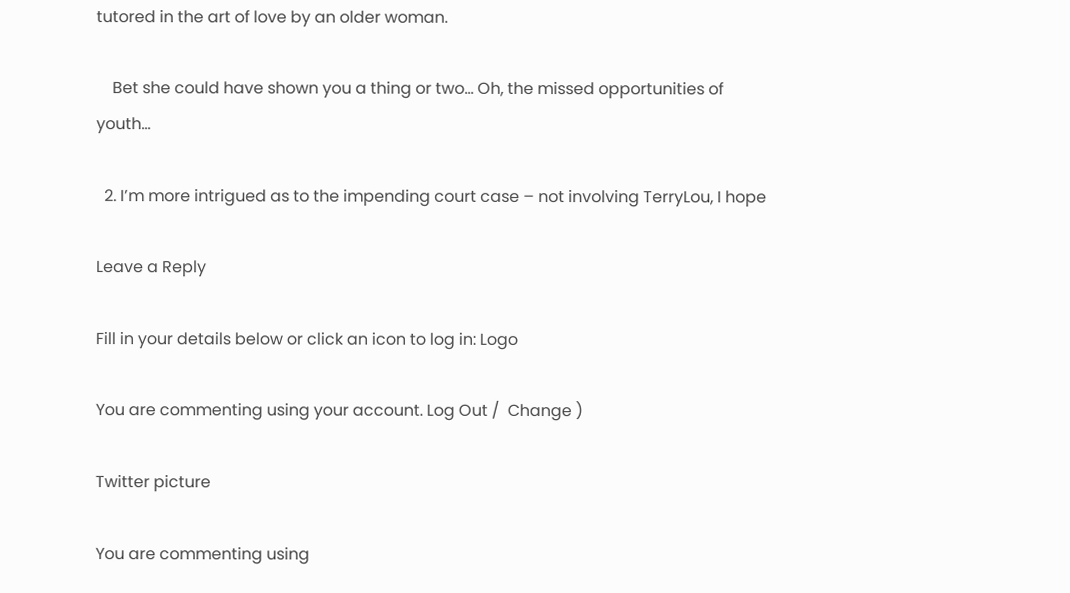tutored in the art of love by an older woman.

    Bet she could have shown you a thing or two… Oh, the missed opportunities of youth…

  2. I’m more intrigued as to the impending court case – not involving TerryLou, I hope

Leave a Reply

Fill in your details below or click an icon to log in: Logo

You are commenting using your account. Log Out /  Change )

Twitter picture

You are commenting using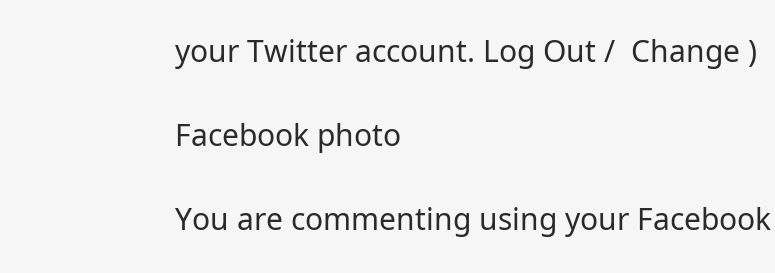your Twitter account. Log Out /  Change )

Facebook photo

You are commenting using your Facebook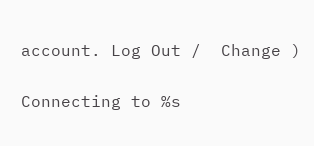account. Log Out /  Change )

Connecting to %s